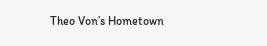Theo Von’s Hometown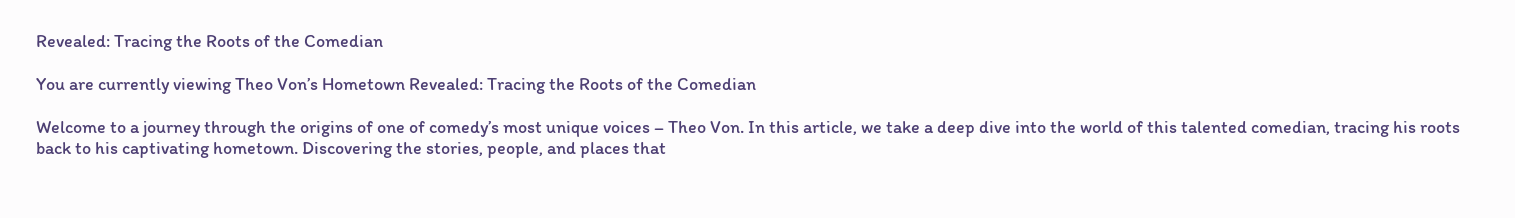Revealed: Tracing the Roots of the Comedian

You are currently viewing Theo Von’s Hometown Revealed: Tracing the Roots of the Comedian

Welcome to a journey through the origins of one of comedy’s most unique voices – Theo Von. In this article, we take a deep dive into the world of this talented comedian, tracing his roots back to his captivating hometown. Discovering the stories, people, and places that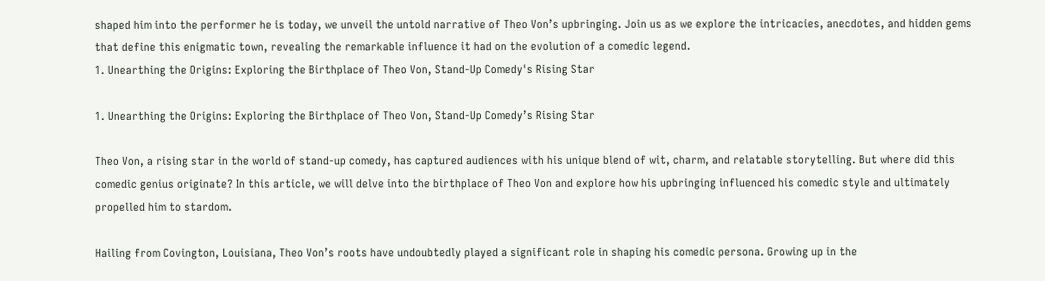shaped him into the performer he is today, we unveil the untold narrative of Theo Von’s upbringing. Join us as we explore the intricacies, anecdotes, and hidden gems that define this enigmatic town, revealing the remarkable influence it had on the evolution of a comedic legend.
1. Unearthing the Origins: Exploring the Birthplace of Theo Von, Stand-Up Comedy's Rising Star

1. Unearthing the Origins: Exploring the Birthplace of Theo Von, Stand-Up Comedy’s Rising Star

Theo Von, a rising star in the world of stand-up comedy, has captured audiences with his unique blend of wit, charm, and relatable storytelling. But where did this comedic genius originate? In this article, we will delve into the birthplace of Theo Von and explore how his upbringing influenced his comedic style and ultimately propelled him to stardom.

Hailing from Covington, Louisiana, Theo Von’s roots have undoubtedly played a significant role in shaping his comedic persona. Growing up in the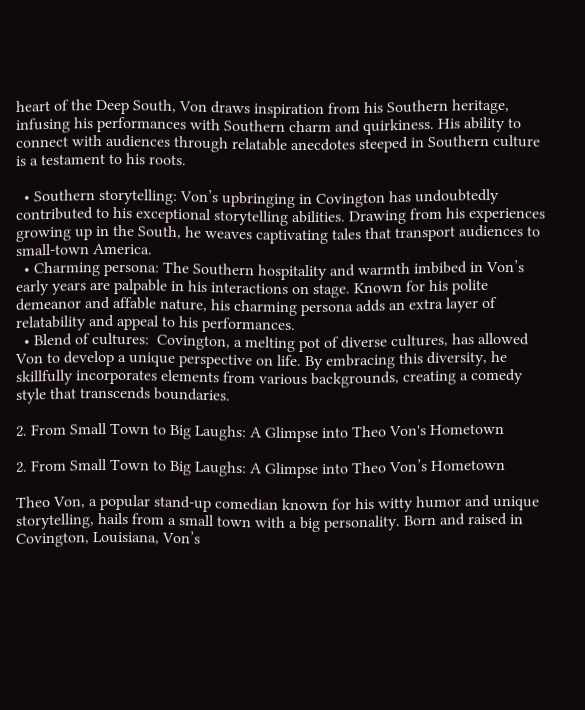heart of the Deep South, Von draws inspiration from his Southern heritage, infusing his performances with Southern charm and quirkiness. His ability to connect with audiences through relatable anecdotes steeped in Southern culture is a testament to his roots.

  • Southern storytelling: Von’s upbringing in Covington has undoubtedly contributed to his exceptional storytelling abilities. Drawing from his experiences growing up in the South, he weaves captivating tales that transport audiences to small-town America.
  • Charming persona: The Southern hospitality and warmth imbibed in Von’s early years are palpable in his interactions on stage. Known for his polite demeanor and affable nature, his charming persona adds an extra layer of relatability and appeal to his performances.
  • Blend of cultures:  Covington, a melting pot of diverse cultures, has allowed Von to develop a unique perspective on life. By embracing this diversity, he skillfully incorporates elements from various backgrounds, creating a comedy style that transcends boundaries.

2. From Small Town to Big Laughs: A Glimpse into Theo Von's Hometown

2. From Small Town to Big Laughs: A Glimpse into Theo Von’s Hometown

Theo Von, a popular stand-up comedian known for his witty humor and unique storytelling, hails from a small town with a big personality. Born and raised in Covington, Louisiana, Von’s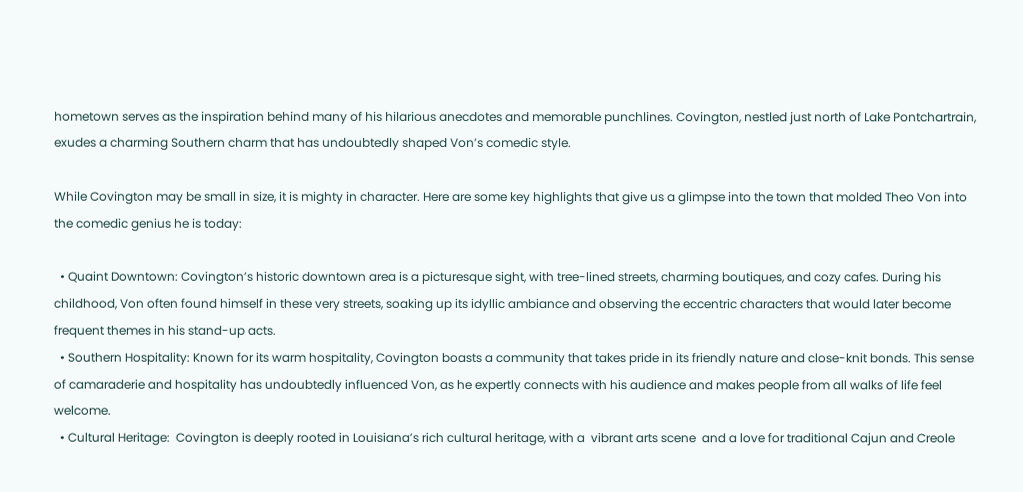hometown serves as the inspiration behind many of his hilarious anecdotes and memorable punchlines. Covington, nestled just north of Lake Pontchartrain, exudes a charming Southern charm that has undoubtedly shaped Von’s comedic style.

While Covington may be small in size, it is mighty in character. Here are some key highlights that give us a glimpse into the town that molded Theo Von into the comedic genius he is today:

  • Quaint Downtown: Covington’s historic downtown area is a picturesque sight, with tree-lined streets, charming boutiques, and cozy cafes. During his childhood, Von often found himself in these very streets, soaking up its idyllic ambiance and observing the eccentric characters that would later become frequent themes in his stand-up acts.
  • Southern Hospitality: Known for its warm hospitality, Covington boasts a community that takes pride in its friendly nature and close-knit bonds. This sense of camaraderie and hospitality has undoubtedly influenced Von, as he expertly connects with his audience and makes people from all walks of life feel welcome.
  • Cultural Heritage:  Covington is deeply rooted in Louisiana’s rich cultural heritage, with a  vibrant arts scene  and a love for traditional Cajun and Creole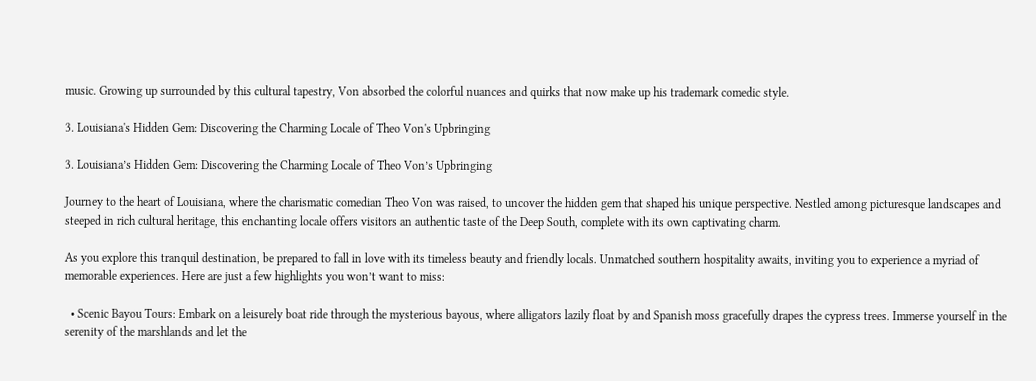music. Growing up surrounded by this cultural tapestry, Von absorbed the colorful nuances and quirks that now make up his trademark comedic style.

3. Louisiana's Hidden Gem: Discovering the Charming Locale of Theo Von's Upbringing

3. Louisiana’s Hidden Gem: Discovering the Charming Locale of Theo Von’s Upbringing

Journey to the heart of Louisiana, where the charismatic comedian Theo Von was raised, to uncover the hidden gem that shaped his unique perspective. Nestled among picturesque landscapes and steeped in rich cultural heritage, this enchanting locale offers visitors an authentic taste of the Deep South, complete with its own captivating charm.

As you explore this tranquil destination, be prepared to fall in love with its timeless beauty and friendly locals. Unmatched southern hospitality awaits, inviting you to experience a myriad of memorable experiences. Here are just a few highlights you won’t want to miss:

  • Scenic Bayou Tours: Embark on a leisurely boat ride through the mysterious bayous, where alligators lazily float by and Spanish moss gracefully drapes the cypress trees. Immerse yourself in the serenity of the marshlands and let the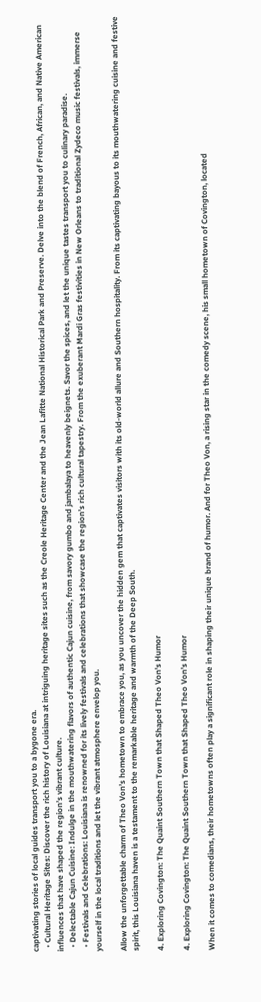captivating stories of local guides transport you to a bygone era.
  • Cultural Heritage Sites: Discover the rich history of Louisiana at intriguing heritage sites such as the Creole Heritage Center and the Jean Lafitte National Historical Park and Preserve. Delve into the blend of French, African, and Native American influences that have shaped the region’s vibrant culture.
  • Delectable Cajun Cuisine: Indulge in the mouthwatering flavors of authentic Cajun cuisine, from savory gumbo and jambalaya to heavenly beignets. Savor the spices, and let the unique tastes transport you to culinary paradise.
  • Festivals and Celebrations: Louisiana is renowned for its lively festivals and celebrations that showcase the region’s rich cultural tapestry. From the exuberant Mardi Gras festivities in New Orleans to traditional Zydeco music festivals, immerse yourself in the local traditions and let the vibrant atmosphere envelop you.

Allow the unforgettable charm of Theo Von’s hometown to embrace you, as you uncover the hidden gem that captivates visitors with its old-world allure and Southern hospitality. From its captivating bayous to its mouthwatering cuisine and festive spirit, this Louisiana haven is a testament to the remarkable heritage and warmth of the Deep South.

4. Exploring Covington: The Quaint Southern Town that Shaped Theo Von's Humor

4. Exploring Covington: The Quaint Southern Town that Shaped Theo Von’s Humor

When it comes to comedians, their hometowns often play a significant role in shaping their unique brand of humor. And for Theo Von, a rising star in the comedy scene, his small hometown of Covington, located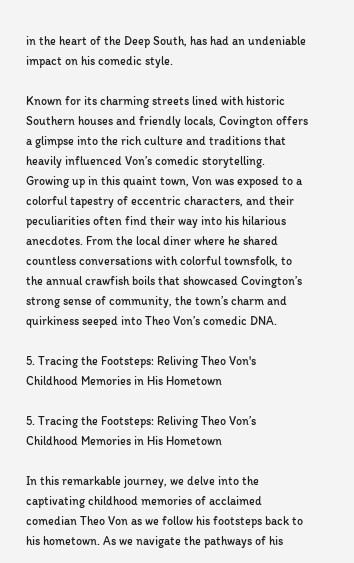in the heart of the Deep South, has had an undeniable impact on his comedic style.

Known for its charming streets lined with historic Southern houses and friendly locals, Covington offers a glimpse into the rich culture and traditions that heavily influenced Von’s comedic storytelling. Growing up in this quaint town, Von was exposed to a colorful tapestry of eccentric characters, and their peculiarities often find their way into his hilarious anecdotes. From the local diner where he shared countless conversations with colorful townsfolk, to the annual crawfish boils that showcased Covington’s strong sense of community, the town’s charm and quirkiness seeped into Theo Von’s comedic DNA.

5. Tracing the Footsteps: Reliving Theo Von's Childhood Memories in His Hometown

5. Tracing the Footsteps: Reliving Theo Von’s Childhood Memories in His Hometown

In this remarkable journey, we delve into the captivating childhood memories of acclaimed comedian Theo Von as we follow his footsteps back to his hometown. As we navigate the pathways of his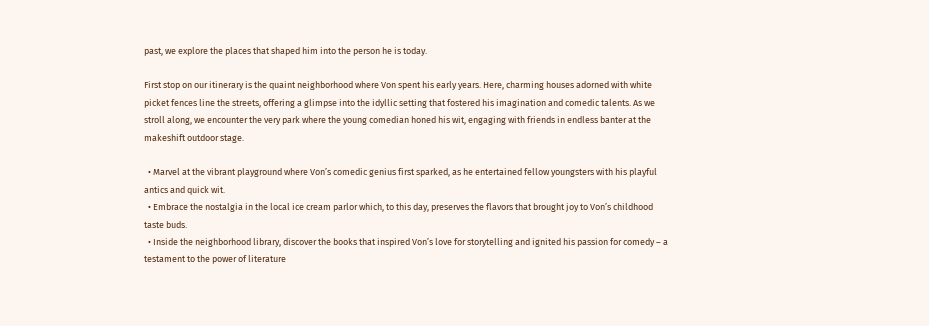past, we explore the places that shaped him into the person he is today.

First stop on our itinerary is the quaint neighborhood where Von spent his early years. Here, charming houses adorned with white picket fences line the streets, offering a glimpse into the idyllic setting that fostered his imagination and comedic talents. As we stroll along, we encounter the very park where the young comedian honed his wit, engaging with friends in endless banter at the makeshift outdoor stage.

  • Marvel at the vibrant playground where Von’s comedic genius first sparked, as he entertained fellow youngsters with his playful antics and quick wit.
  • Embrace the nostalgia in the local ice cream parlor which, to this day, preserves the flavors that brought joy to Von’s childhood taste buds.
  • Inside the neighborhood library, discover the books that inspired Von’s love for storytelling and ignited his passion for comedy – a testament to the power of literature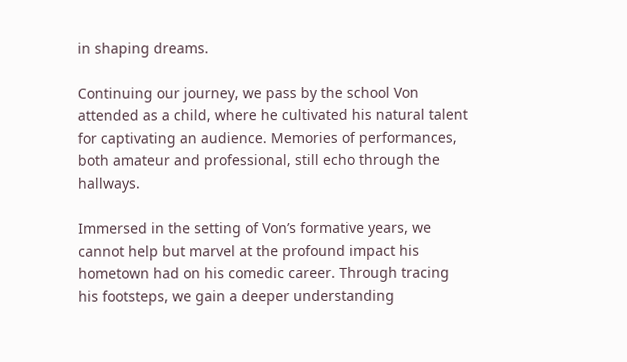in shaping dreams.

Continuing our journey, we pass by the school Von attended as a child, where he cultivated his natural talent for captivating an audience. Memories of performances, both amateur and professional, still echo through the hallways.

Immersed in the setting of Von’s formative years, we cannot help but marvel at the profound impact his hometown had on his comedic career. Through tracing his footsteps, we gain a deeper understanding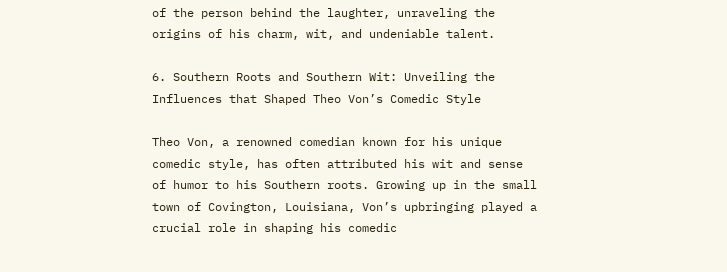of the person behind the laughter, unraveling the origins of his charm, wit, and undeniable talent.

6. Southern Roots and Southern Wit: Unveiling the Influences that Shaped Theo Von’s Comedic Style

Theo Von, a renowned comedian known for his unique comedic style, has often attributed his wit and sense of humor to his Southern roots. Growing up in the small town of Covington, Louisiana, Von’s upbringing played a crucial role in shaping his comedic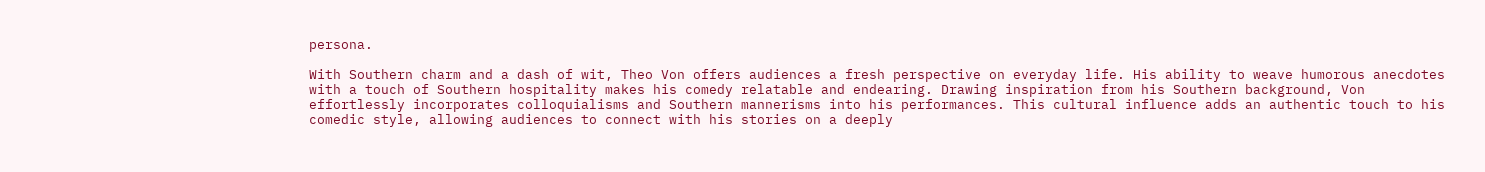persona.

With Southern charm and a dash of wit, Theo Von offers audiences a fresh perspective on everyday life. His ability to weave humorous anecdotes with a touch of Southern hospitality makes his comedy relatable and endearing. Drawing inspiration from his Southern background, Von effortlessly incorporates colloquialisms and Southern mannerisms into his performances. This cultural influence adds an authentic touch to his comedic style, allowing audiences to connect with his stories on a deeply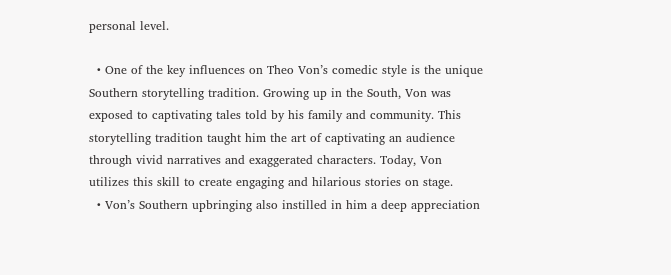personal level.

  • One of the key influences on Theo Von’s comedic style is the unique Southern storytelling tradition. Growing up in the South, Von was exposed to captivating tales told by his family and community. This storytelling tradition taught him the art of captivating an audience through vivid narratives and exaggerated characters. Today, Von utilizes this skill to create engaging and hilarious stories on stage.
  • Von’s Southern upbringing also instilled in him a deep appreciation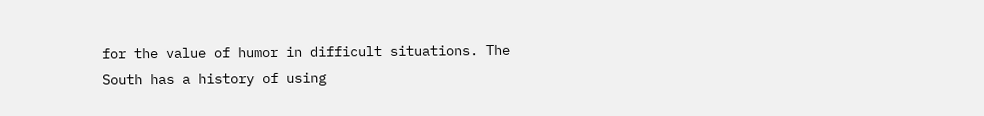for the value of humor in difficult situations. The South has a history of using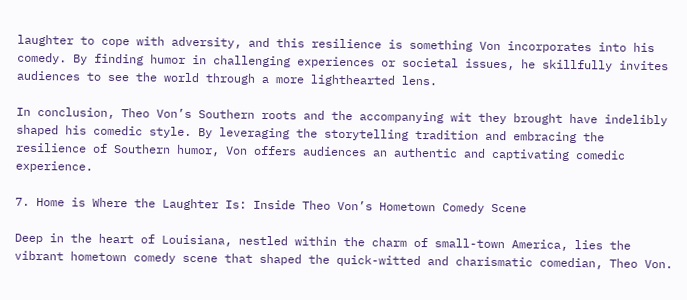laughter to cope with adversity, and this resilience is something Von incorporates into his comedy. By finding humor in challenging experiences or societal issues, he skillfully invites audiences to see the world through a more lighthearted lens.

In conclusion, Theo Von’s Southern roots and the accompanying wit they brought have indelibly shaped his comedic style. By leveraging the storytelling tradition and embracing the resilience of Southern humor, Von offers audiences an authentic and captivating comedic experience.

7. Home is Where the Laughter Is: Inside Theo Von’s Hometown Comedy Scene

Deep in the heart of Louisiana, nestled within the charm of small-town America, lies the vibrant hometown comedy scene that shaped the quick-witted and charismatic comedian, Theo Von.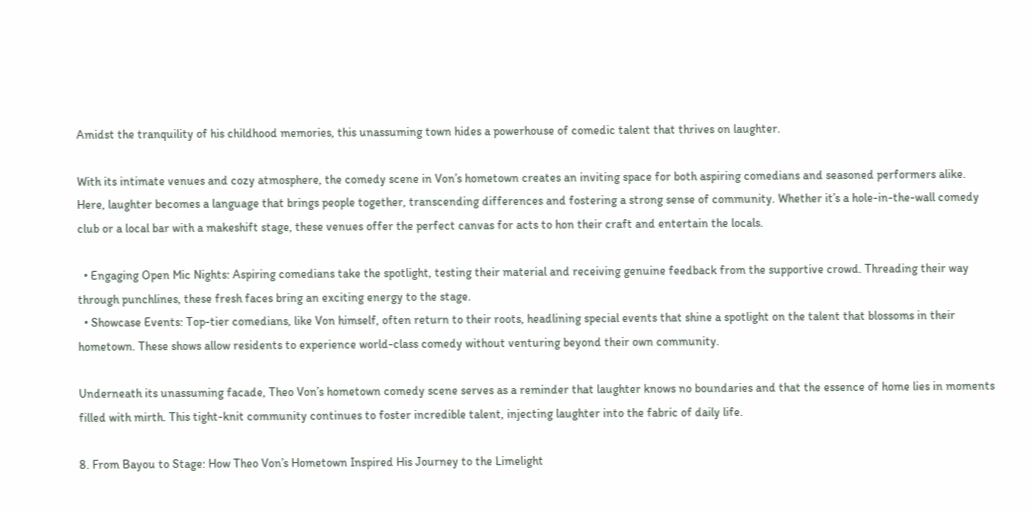Amidst the tranquility of his childhood memories, this unassuming town hides a powerhouse of comedic talent that thrives on laughter.

With its intimate venues and cozy atmosphere, the comedy scene in Von’s hometown creates an inviting space for both aspiring comedians and seasoned performers alike. Here, laughter becomes a language that brings people together, transcending differences and fostering a strong sense of community. Whether it’s a hole-in-the-wall comedy club or a local bar with a makeshift stage, these venues offer the perfect canvas for acts to hon their craft and entertain the locals.

  • Engaging Open Mic Nights: Aspiring comedians take the spotlight, testing their material and receiving genuine feedback from the supportive crowd. Threading their way through punchlines, these fresh faces bring an exciting energy to the stage.
  • Showcase Events: Top-tier comedians, like Von himself, often return to their roots, headlining special events that shine a spotlight on the talent that blossoms in their hometown. These shows allow residents to experience world-class comedy without venturing beyond their own community.

Underneath its unassuming facade, Theo Von’s hometown comedy scene serves as a reminder that laughter knows no boundaries and that the essence of home lies in moments filled with mirth. This tight-knit community continues to foster incredible talent, injecting laughter into the fabric of daily life.

8. From Bayou to Stage: How Theo Von’s Hometown Inspired His Journey to the Limelight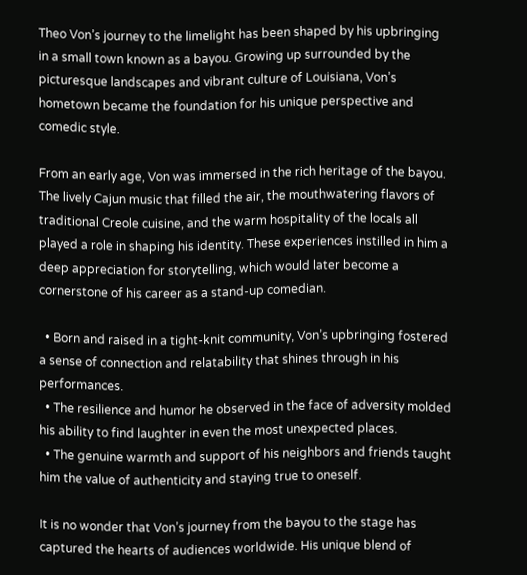Theo Von’s journey to the limelight has been shaped by his upbringing in a small town known as a bayou. Growing up surrounded by the picturesque landscapes and vibrant culture of Louisiana, Von’s hometown became the foundation for his unique perspective and comedic style.

From an early age, Von was immersed in the rich heritage of the bayou. The lively Cajun music that filled the air, the mouthwatering flavors of traditional Creole cuisine, and the warm hospitality of the locals all played a role in shaping his identity. These experiences instilled in him a deep appreciation for storytelling, which would later become a cornerstone of his career as a stand-up comedian.

  • Born and raised in a tight-knit community, Von’s upbringing fostered a sense of connection and relatability that shines through in his performances.
  • The resilience and humor he observed in the face of adversity molded his ability to find laughter in even the most unexpected places.
  • The genuine warmth and support of his neighbors and friends taught him the value of authenticity and staying true to oneself.

It is no wonder that Von’s journey from the bayou to the stage has captured the hearts of audiences worldwide. His unique blend of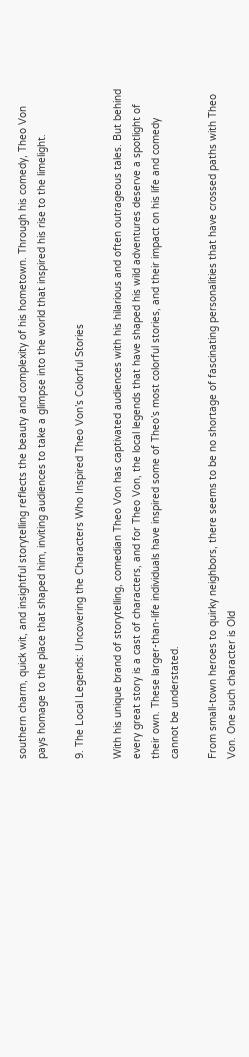southern charm, quick wit, and insightful storytelling reflects the beauty and complexity of his hometown. Through his comedy, Theo Von pays homage to the place that shaped him, inviting audiences to take a glimpse into the world that inspired his rise to the limelight.

9. The Local Legends: Uncovering the Characters Who Inspired Theo Von’s Colorful Stories

With his unique brand of storytelling, comedian Theo Von has captivated audiences with his hilarious and often outrageous tales. But behind every great story is a cast of characters, and for Theo Von, the local legends that have shaped his wild adventures deserve a spotlight of their own. These larger-than-life individuals have inspired some of Theo’s most colorful stories, and their impact on his life and comedy cannot be understated.

From small-town heroes to quirky neighbors, there seems to be no shortage of fascinating personalities that have crossed paths with Theo Von. One such character is Old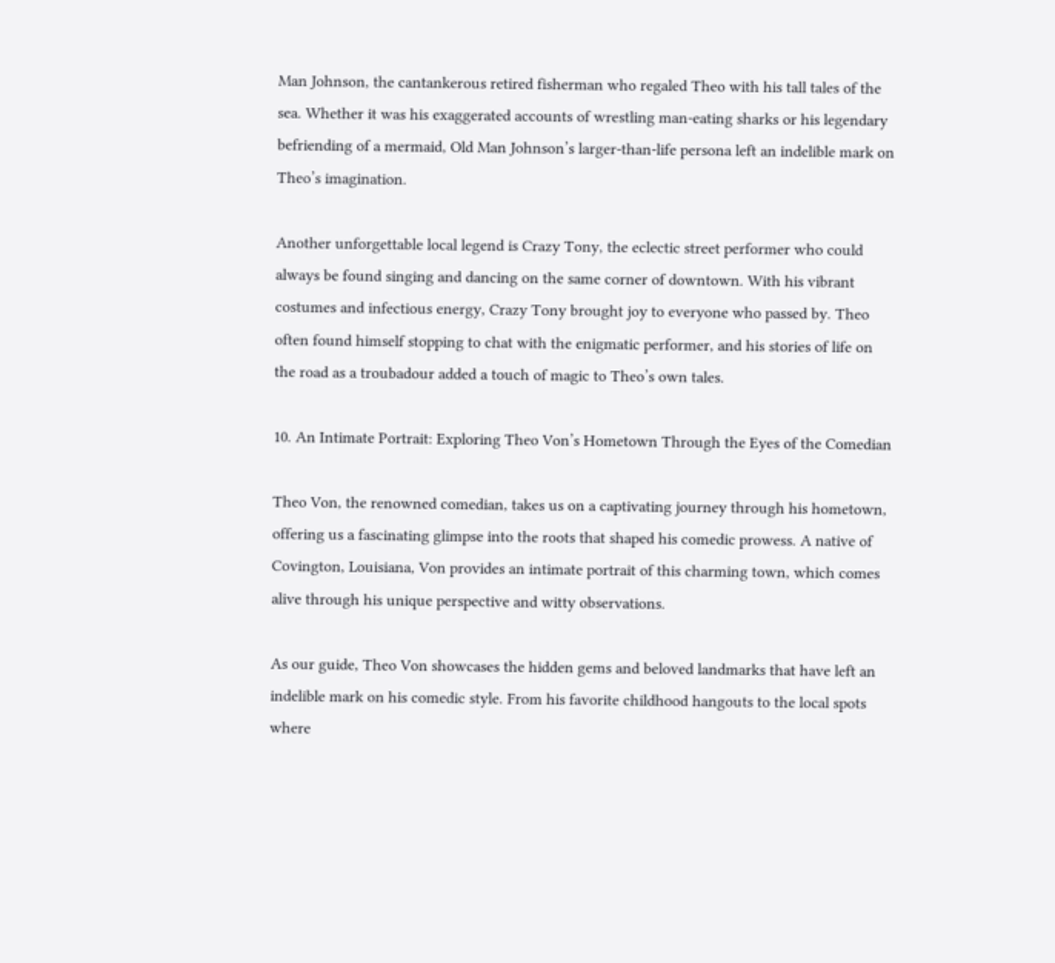Man Johnson, the cantankerous retired fisherman who regaled Theo with his tall tales of the sea. Whether it was his exaggerated accounts of wrestling man-eating sharks or his legendary befriending of a mermaid, Old Man Johnson’s larger-than-life persona left an indelible mark on Theo’s imagination.

Another unforgettable local legend is Crazy Tony, the eclectic street performer who could always be found singing and dancing on the same corner of downtown. With his vibrant costumes and infectious energy, Crazy Tony brought joy to everyone who passed by. Theo often found himself stopping to chat with the enigmatic performer, and his stories of life on the road as a troubadour added a touch of magic to Theo’s own tales.

10. An Intimate Portrait: Exploring Theo Von’s Hometown Through the Eyes of the Comedian

Theo Von, the renowned comedian, takes us on a captivating journey through his hometown, offering us a fascinating glimpse into the roots that shaped his comedic prowess. A native of Covington, Louisiana, Von provides an intimate portrait of this charming town, which comes alive through his unique perspective and witty observations.

As our guide, Theo Von showcases the hidden gems and beloved landmarks that have left an indelible mark on his comedic style. From his favorite childhood hangouts to the local spots where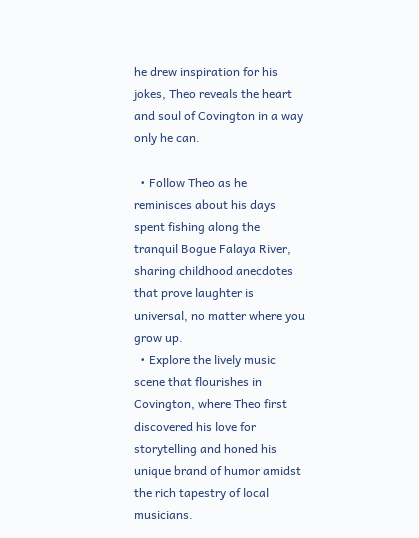he drew inspiration for his jokes, Theo reveals the heart and soul of Covington in a way only he can.

  • Follow Theo as he reminisces about his days spent fishing along the tranquil Bogue Falaya River, sharing childhood anecdotes that prove laughter is universal, no matter where you grow up.
  • Explore the lively music scene that flourishes in Covington, where Theo first discovered his love for storytelling and honed his unique brand of humor amidst the rich tapestry of local musicians.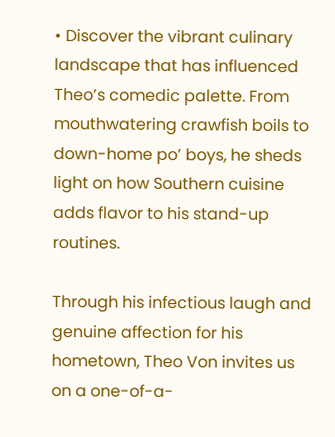• Discover the vibrant culinary landscape that has influenced Theo’s comedic palette. From mouthwatering crawfish boils to down-home po’ boys, he sheds light on how Southern cuisine adds flavor to his stand-up routines.

Through his infectious laugh and genuine affection for his hometown, Theo Von invites us on a one-of-a-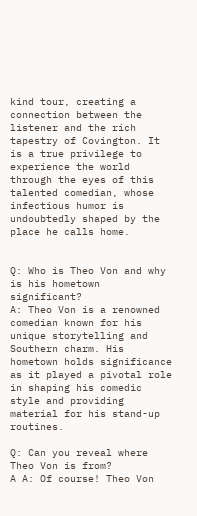kind tour, creating a connection between the listener and the rich tapestry of Covington. It is a true privilege to experience the world through the eyes of this talented comedian, whose infectious humor is undoubtedly shaped by the place he calls home.


Q: Who is Theo Von and why is his hometown significant?
A: Theo Von is a renowned comedian known for his unique storytelling and Southern charm. His hometown holds significance as it played a pivotal role in shaping his comedic style and providing material for his stand-up routines.

Q: Can you reveal where Theo Von is from?
A A: Of course! Theo Von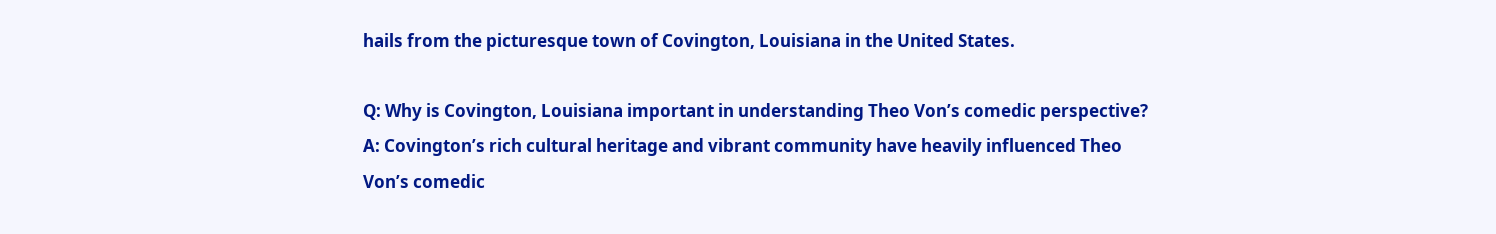hails from the picturesque town of Covington, Louisiana in the United States.

Q: Why is Covington, Louisiana important in understanding Theo Von’s comedic perspective?
A: Covington’s rich cultural heritage and vibrant community have heavily influenced Theo Von’s comedic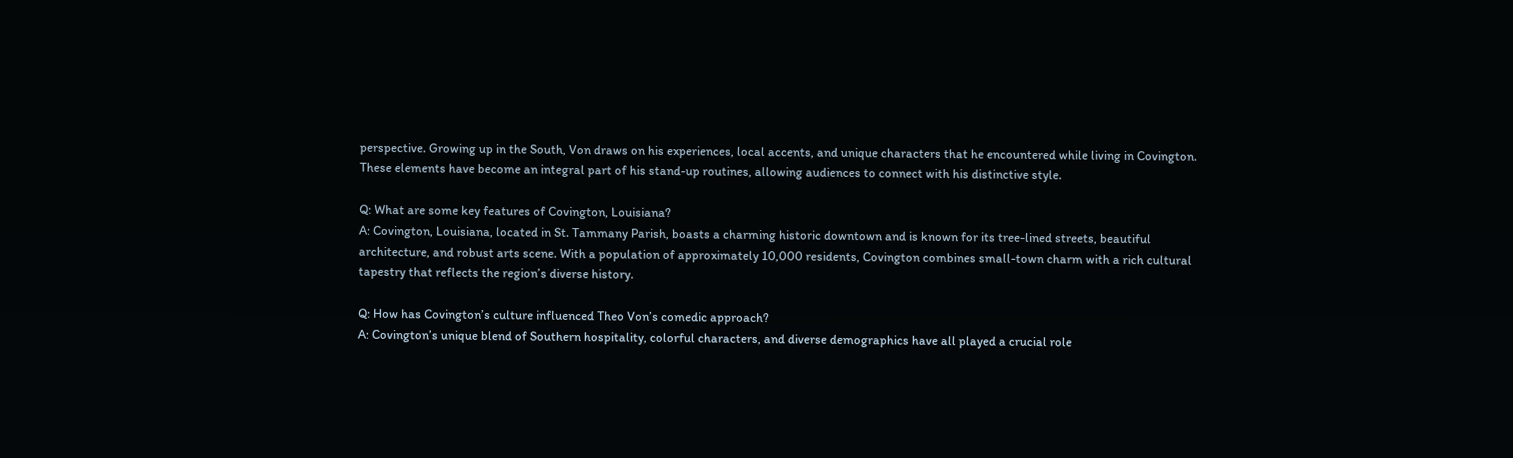perspective. Growing up in the South, Von draws on his experiences, local accents, and unique characters that he encountered while living in Covington. These elements have become an integral part of his stand-up routines, allowing audiences to connect with his distinctive style.

Q: What are some key features of Covington, Louisiana?
A: Covington, Louisiana, located in St. Tammany Parish, boasts a charming historic downtown and is known for its tree-lined streets, beautiful architecture, and robust arts scene. With a population of approximately 10,000 residents, Covington combines small-town charm with a rich cultural tapestry that reflects the region’s diverse history.

Q: How has Covington’s culture influenced Theo Von’s comedic approach?
A: Covington’s unique blend of Southern hospitality, colorful characters, and diverse demographics have all played a crucial role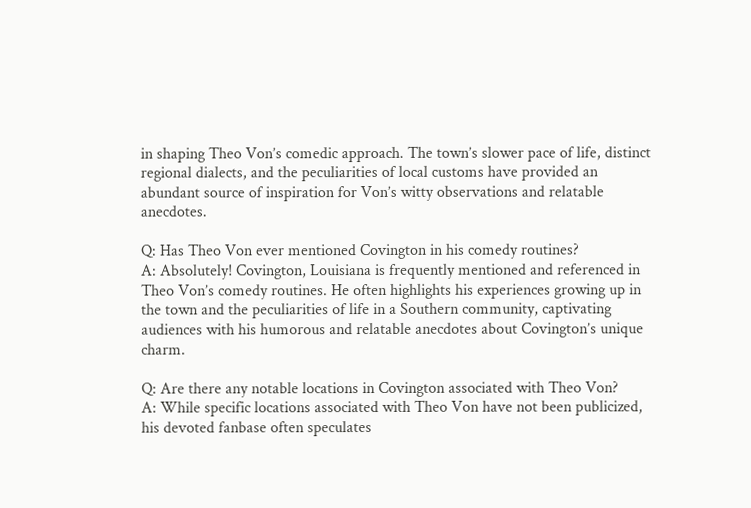in shaping Theo Von’s comedic approach. The town’s slower pace of life, distinct regional dialects, and the peculiarities of local customs have provided an abundant source of inspiration for Von’s witty observations and relatable anecdotes.

Q: Has Theo Von ever mentioned Covington in his comedy routines?
A: Absolutely! Covington, Louisiana is frequently mentioned and referenced in Theo Von’s comedy routines. He often highlights his experiences growing up in the town and the peculiarities of life in a Southern community, captivating audiences with his humorous and relatable anecdotes about Covington’s unique charm.

Q: Are there any notable locations in Covington associated with Theo Von?
A: While specific locations associated with Theo Von have not been publicized, his devoted fanbase often speculates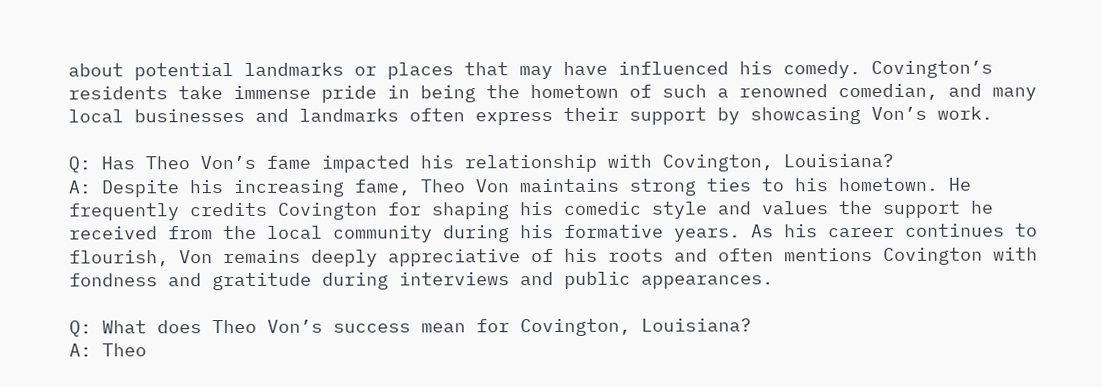about potential landmarks or places that may have influenced his comedy. Covington’s residents take immense pride in being the hometown of such a renowned comedian, and many local businesses and landmarks often express their support by showcasing Von’s work.

Q: Has Theo Von’s fame impacted his relationship with Covington, Louisiana?
A: Despite his increasing fame, Theo Von maintains strong ties to his hometown. He frequently credits Covington for shaping his comedic style and values the support he received from the local community during his formative years. As his career continues to flourish, Von remains deeply appreciative of his roots and often mentions Covington with fondness and gratitude during interviews and public appearances.

Q: What does Theo Von’s success mean for Covington, Louisiana?
A: Theo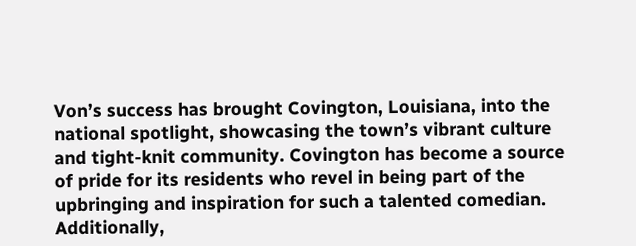Von’s success has brought Covington, Louisiana, into the national spotlight, showcasing the town’s vibrant culture and tight-knit community. Covington has become a source of pride for its residents who revel in being part of the upbringing and inspiration for such a talented comedian. Additionally,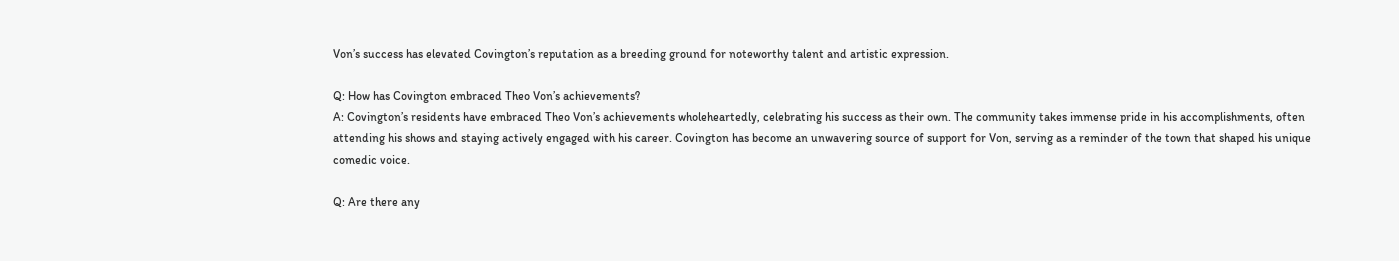Von’s success has elevated Covington’s reputation as a breeding ground for noteworthy talent and artistic expression.

Q: How has Covington embraced Theo Von’s achievements?
A: Covington’s residents have embraced Theo Von’s achievements wholeheartedly, celebrating his success as their own. The community takes immense pride in his accomplishments, often attending his shows and staying actively engaged with his career. Covington has become an unwavering source of support for Von, serving as a reminder of the town that shaped his unique comedic voice.

Q: Are there any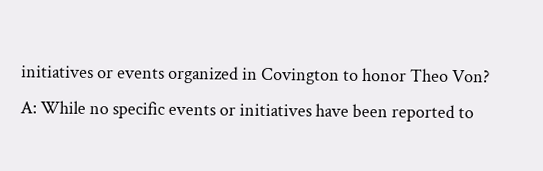initiatives or events organized in Covington to honor Theo Von?
A: While no specific events or initiatives have been reported to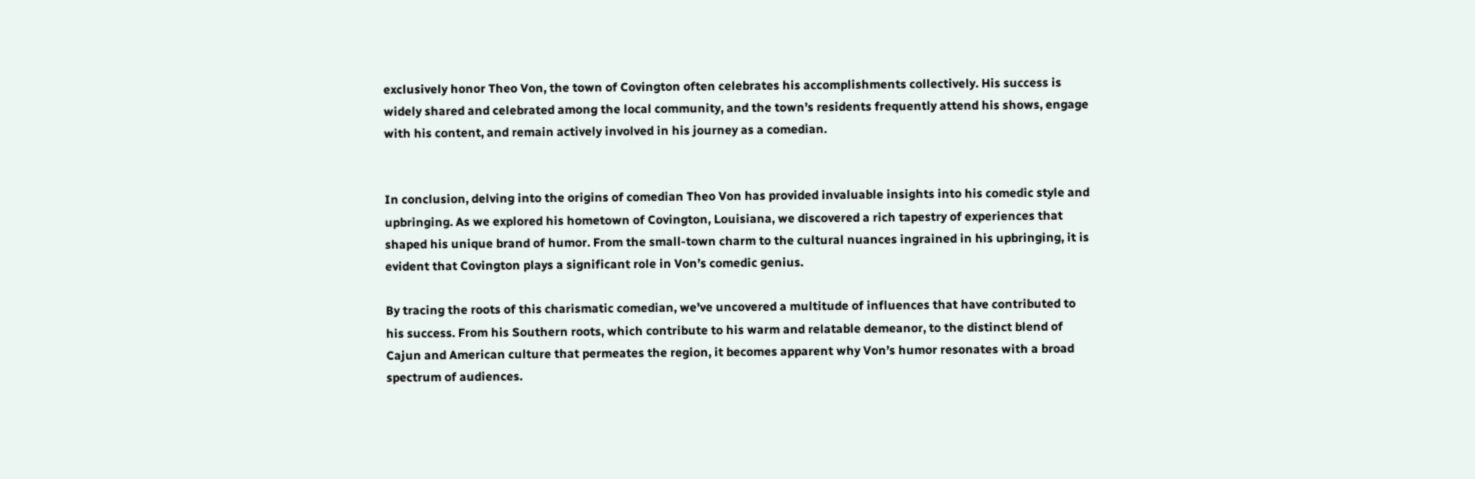exclusively honor Theo Von, the town of Covington often celebrates his accomplishments collectively. His success is widely shared and celebrated among the local community, and the town’s residents frequently attend his shows, engage with his content, and remain actively involved in his journey as a comedian.


In conclusion, delving into the origins of comedian Theo Von has provided invaluable insights into his comedic style and upbringing. As we explored his hometown of Covington, Louisiana, we discovered a rich tapestry of experiences that shaped his unique brand of humor. From the small-town charm to the cultural nuances ingrained in his upbringing, it is evident that Covington plays a significant role in Von’s comedic genius.

By tracing the roots of this charismatic comedian, we’ve uncovered a multitude of influences that have contributed to his success. From his Southern roots, which contribute to his warm and relatable demeanor, to the distinct blend of Cajun and American culture that permeates the region, it becomes apparent why Von’s humor resonates with a broad spectrum of audiences.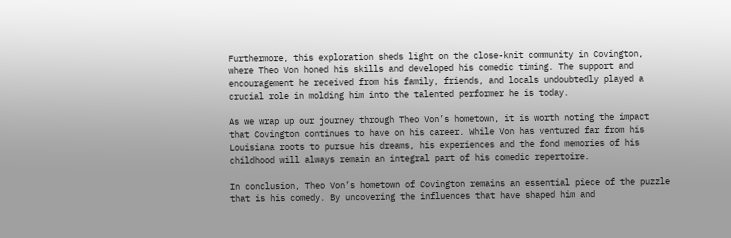Furthermore, this exploration sheds light on the close-knit community in Covington, where Theo Von honed his skills and developed his comedic timing. The support and encouragement he received from his family, friends, and locals undoubtedly played a crucial role in molding him into the talented performer he is today.

As we wrap up our journey through Theo Von’s hometown, it is worth noting the impact that Covington continues to have on his career. While Von has ventured far from his Louisiana roots to pursue his dreams, his experiences and the fond memories of his childhood will always remain an integral part of his comedic repertoire.

In conclusion, Theo Von’s hometown of Covington remains an essential piece of the puzzle that is his comedy. By uncovering the influences that have shaped him and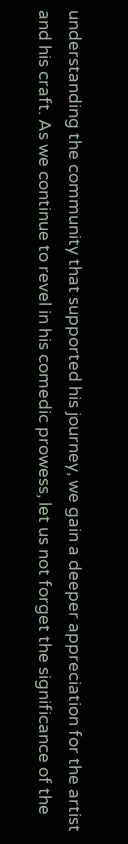understanding the community that supported his journey, we gain a deeper appreciation for the artist and his craft. As we continue to revel in his comedic prowess, let us not forget the significance of the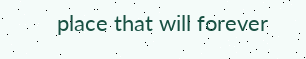place that will forever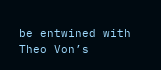be entwined with Theo Von’s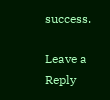success.

Leave a Reply